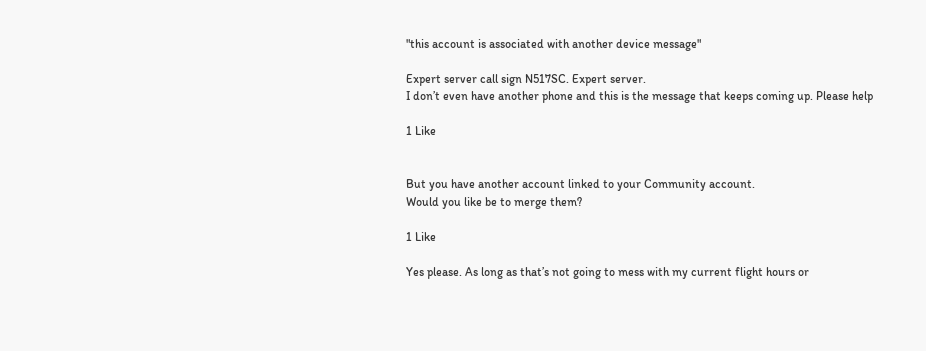"this account is associated with another device message"

Expert server call sign N517SC. Expert server.
I don’t even have another phone and this is the message that keeps coming up. Please help

1 Like


But you have another account linked to your Community account.
Would you like be to merge them?

1 Like

Yes please. As long as that’s not going to mess with my current flight hours or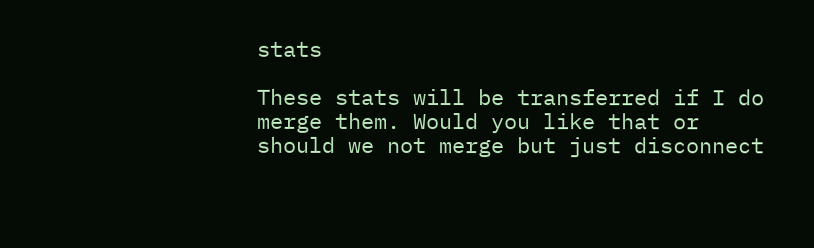stats

These stats will be transferred if I do merge them. Would you like that or should we not merge but just disconnect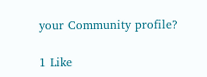your Community profile?

1 Like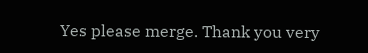Yes please merge. Thank you very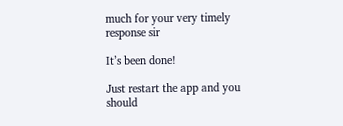much for your very timely response sir

It’s been done!

Just restart the app and you should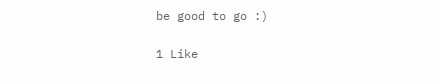be good to go :)

1 Like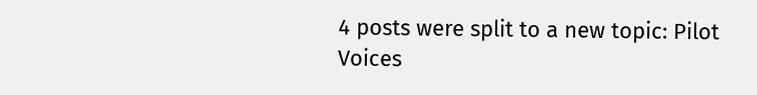4 posts were split to a new topic: Pilot Voices